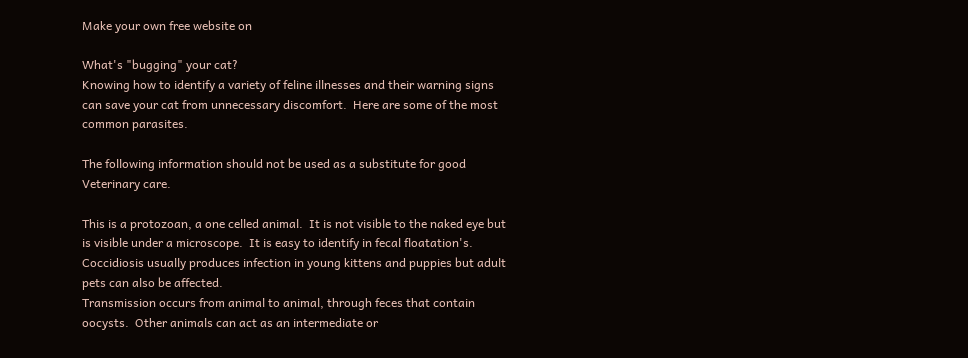Make your own free website on

What's "bugging" your cat?
Knowing how to identify a variety of feline illnesses and their warning signs can save your cat from unnecessary discomfort.  Here are some of the most common parasites.

The following information should not be used as a substitute for good Veterinary care.

This is a protozoan, a one celled animal.  It is not visible to the naked eye but is visible under a microscope.  It is easy to identify in fecal floatation's.
Coccidiosis usually produces infection in young kittens and puppies but adult pets can also be affected.
Transmission occurs from animal to animal, through feces that contain oocysts.  Other animals can act as an intermediate or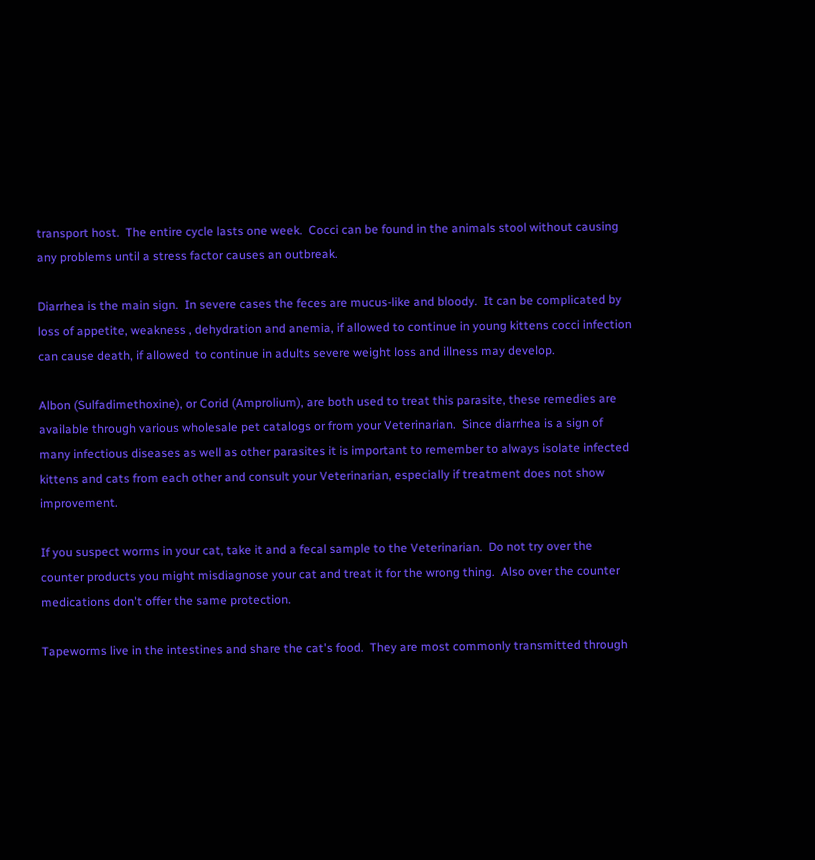transport host.  The entire cycle lasts one week.  Cocci can be found in the animals stool without causing any problems until a stress factor causes an outbreak.

Diarrhea is the main sign.  In severe cases the feces are mucus-like and bloody.  It can be complicated by loss of appetite, weakness , dehydration and anemia, if allowed to continue in young kittens cocci infection can cause death, if allowed  to continue in adults severe weight loss and illness may develop.

Albon (Sulfadimethoxine), or Corid (Amprolium), are both used to treat this parasite, these remedies are available through various wholesale pet catalogs or from your Veterinarian.  Since diarrhea is a sign of many infectious diseases as well as other parasites it is important to remember to always isolate infected kittens and cats from each other and consult your Veterinarian, especially if treatment does not show improvement.

If you suspect worms in your cat, take it and a fecal sample to the Veterinarian.  Do not try over the counter products you might misdiagnose your cat and treat it for the wrong thing.  Also over the counter medications don't offer the same protection.

Tapeworms live in the intestines and share the cat's food.  They are most commonly transmitted through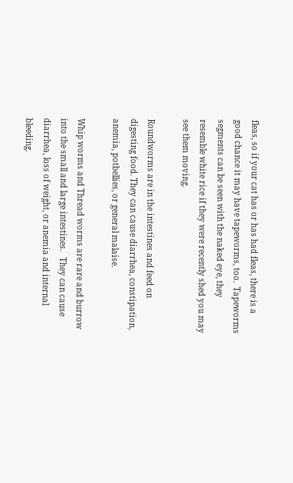fleas, so if your cat has or has had fleas, there is a good chance it may have tapeworms, too.  Tapeworms segments can be seen with the naked eye, they resemble white rice if they were recently shed you may see them moving.

Roundworms are in the intestines and feed on digesting food. They can cause diarrhea, constipation, anemia, potbellies, or general malaise.

Whip worms and Thread worms are rare and burrow into the small and large intestines.   They can cause diarrhea, loss of weight, or anemia and internal bleeding.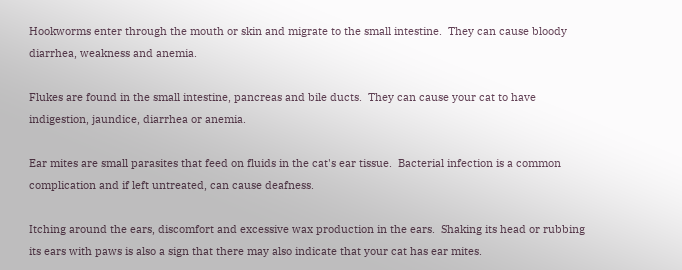Hookworms enter through the mouth or skin and migrate to the small intestine.  They can cause bloody diarrhea, weakness and anemia.

Flukes are found in the small intestine, pancreas and bile ducts.  They can cause your cat to have indigestion, jaundice, diarrhea or anemia.

Ear mites are small parasites that feed on fluids in the cat's ear tissue.  Bacterial infection is a common complication and if left untreated, can cause deafness.

Itching around the ears, discomfort and excessive wax production in the ears.  Shaking its head or rubbing its ears with paws is also a sign that there may also indicate that your cat has ear mites.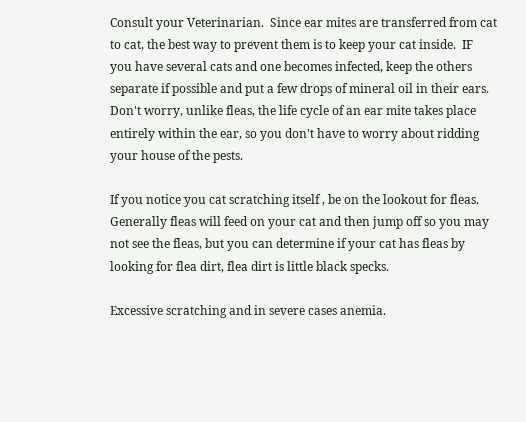Consult your Veterinarian.  Since ear mites are transferred from cat to cat, the best way to prevent them is to keep your cat inside.  IF you have several cats and one becomes infected, keep the others separate if possible and put a few drops of mineral oil in their ears.  Don't worry, unlike fleas, the life cycle of an ear mite takes place entirely within the ear, so you don't have to worry about ridding your house of the pests.

If you notice you cat scratching itself , be on the lookout for fleas.  Generally fleas will feed on your cat and then jump off so you may not see the fleas, but you can determine if your cat has fleas by looking for flea dirt, flea dirt is little black specks.

Excessive scratching and in severe cases anemia.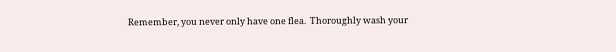Remember, you never only have one flea.  Thoroughly wash your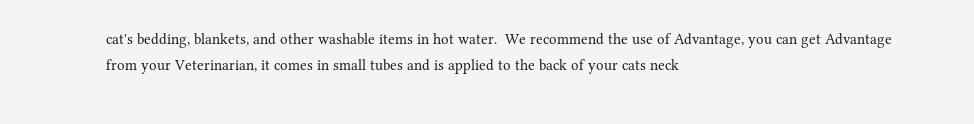cat's bedding, blankets, and other washable items in hot water.  We recommend the use of Advantage, you can get Advantage from your Veterinarian, it comes in small tubes and is applied to the back of your cats neck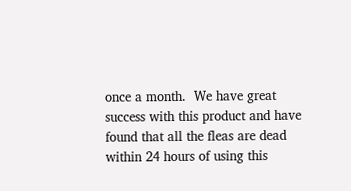once a month.  We have great success with this product and have found that all the fleas are dead within 24 hours of using this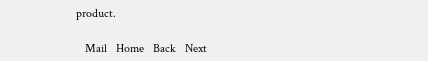product.

   Mail   Home   Back   Next